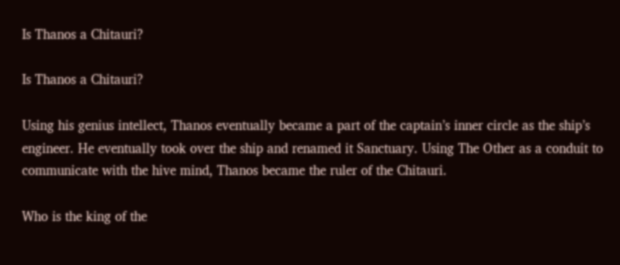Is Thanos a Chitauri?

Is Thanos a Chitauri?

Using his genius intellect, Thanos eventually became a part of the captain’s inner circle as the ship’s engineer. He eventually took over the ship and renamed it Sanctuary. Using The Other as a conduit to communicate with the hive mind, Thanos became the ruler of the Chitauri.

Who is the king of the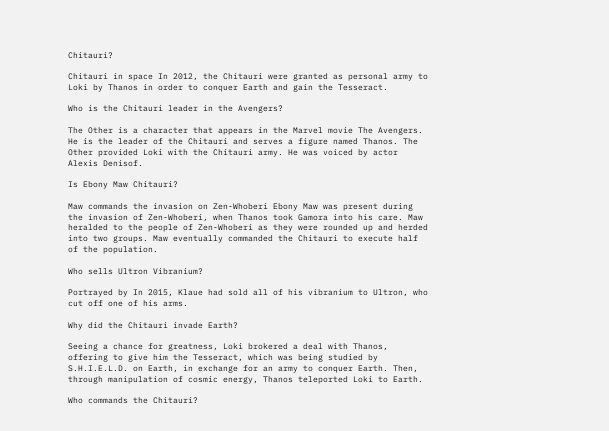Chitauri?

Chitauri in space In 2012, the Chitauri were granted as personal army to Loki by Thanos in order to conquer Earth and gain the Tesseract.

Who is the Chitauri leader in the Avengers?

The Other is a character that appears in the Marvel movie The Avengers. He is the leader of the Chitauri and serves a figure named Thanos. The Other provided Loki with the Chitauri army. He was voiced by actor Alexis Denisof.

Is Ebony Maw Chitauri?

Maw commands the invasion on Zen-Whoberi Ebony Maw was present during the invasion of Zen-Whoberi, when Thanos took Gamora into his care. Maw heralded to the people of Zen-Whoberi as they were rounded up and herded into two groups. Maw eventually commanded the Chitauri to execute half of the population.

Who sells Ultron Vibranium?

Portrayed by In 2015, Klaue had sold all of his vibranium to Ultron, who cut off one of his arms.

Why did the Chitauri invade Earth?

Seeing a chance for greatness, Loki brokered a deal with Thanos, offering to give him the Tesseract, which was being studied by S.H.I.E.L.D. on Earth, in exchange for an army to conquer Earth. Then, through manipulation of cosmic energy, Thanos teleported Loki to Earth.

Who commands the Chitauri?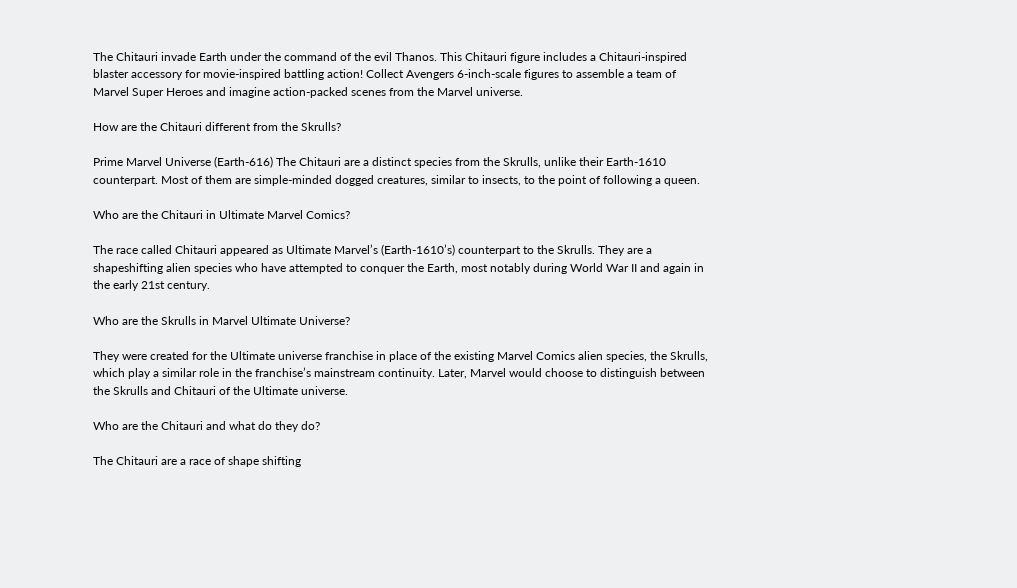The Chitauri invade Earth under the command of the evil Thanos. This Chitauri figure includes a Chitauri-inspired blaster accessory for movie-inspired battling action! Collect Avengers 6-inch-scale figures to assemble a team of Marvel Super Heroes and imagine action-packed scenes from the Marvel universe.

How are the Chitauri different from the Skrulls?

Prime Marvel Universe (Earth-616) The Chitauri are a distinct species from the Skrulls, unlike their Earth-1610 counterpart. Most of them are simple-minded dogged creatures, similar to insects, to the point of following a queen.

Who are the Chitauri in Ultimate Marvel Comics?

The race called Chitauri appeared as Ultimate Marvel’s (Earth-1610’s) counterpart to the Skrulls. They are a shapeshifting alien species who have attempted to conquer the Earth, most notably during World War II and again in the early 21st century.

Who are the Skrulls in Marvel Ultimate Universe?

They were created for the Ultimate universe franchise in place of the existing Marvel Comics alien species, the Skrulls, which play a similar role in the franchise’s mainstream continuity. Later, Marvel would choose to distinguish between the Skrulls and Chitauri of the Ultimate universe.

Who are the Chitauri and what do they do?

The Chitauri are a race of shape shifting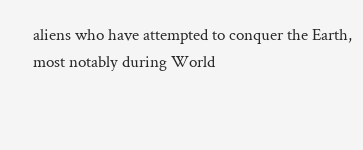aliens who have attempted to conquer the Earth, most notably during World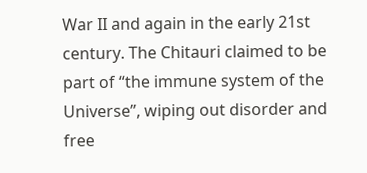War II and again in the early 21st century. The Chitauri claimed to be part of “the immune system of the Universe”, wiping out disorder and free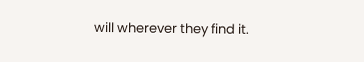will wherever they find it.